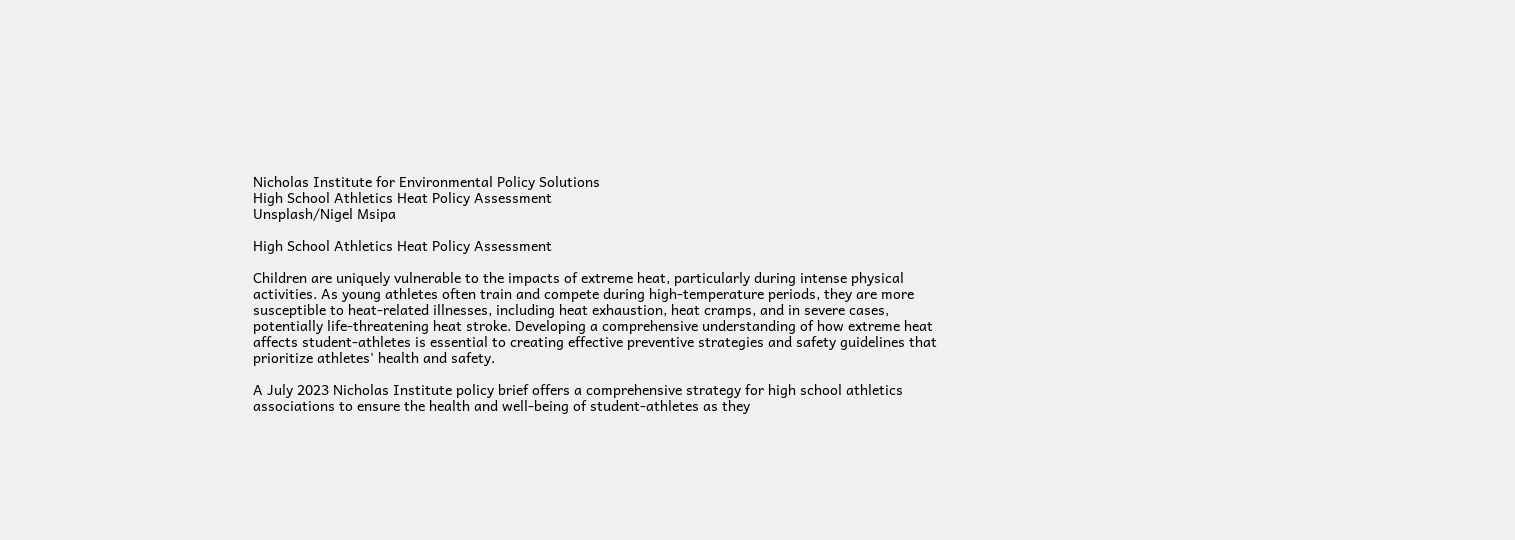Nicholas Institute for Environmental Policy Solutions
High School Athletics Heat Policy Assessment
Unsplash/Nigel Msipa

High School Athletics Heat Policy Assessment

Children are uniquely vulnerable to the impacts of extreme heat, particularly during intense physical activities. As young athletes often train and compete during high-temperature periods, they are more susceptible to heat-related illnesses, including heat exhaustion, heat cramps, and in severe cases, potentially life-threatening heat stroke. Developing a comprehensive understanding of how extreme heat affects student-athletes is essential to creating effective preventive strategies and safety guidelines that prioritize athletes' health and safety.

A July 2023 Nicholas Institute policy brief offers a comprehensive strategy for high school athletics associations to ensure the health and well-being of student-athletes as they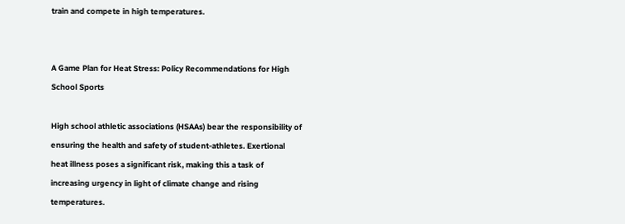train and compete in high temperatures.


A Game Plan for Heat Stress: Policy Recommendations for High School Sports

High school athletic associations (HSAAs) bear the responsibility of ensuring the health and safety of student-athletes. Exertional heat illness poses a significant risk, making this a task of increasing urgency in light of climate change and rising temperatures.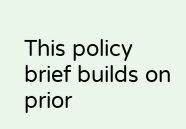This policy brief builds on prior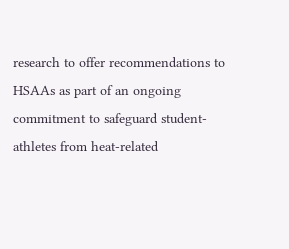research to offer recommendations to HSAAs as part of an ongoing commitment to safeguard student-athletes from heat-related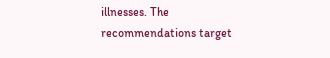illnesses. The recommendations target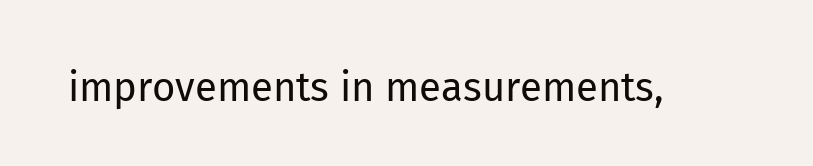improvements in measurements,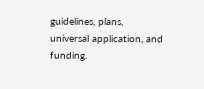guidelines, plans, universal application, and funding.